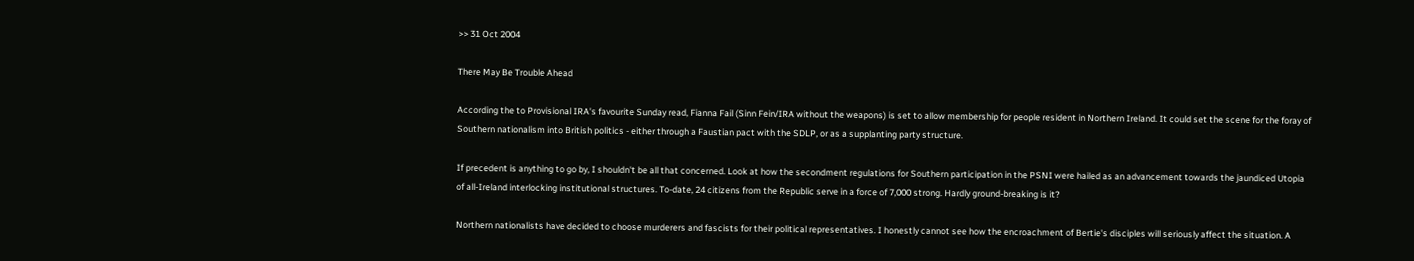>> 31 Oct 2004

There May Be Trouble Ahead

According the to Provisional IRA's favourite Sunday read, Fianna Fail (Sinn Fein/IRA without the weapons) is set to allow membership for people resident in Northern Ireland. It could set the scene for the foray of Southern nationalism into British politics - either through a Faustian pact with the SDLP, or as a supplanting party structure.

If precedent is anything to go by, I shouldn't be all that concerned. Look at how the secondment regulations for Southern participation in the PSNI were hailed as an advancement towards the jaundiced Utopia of all-Ireland interlocking institutional structures. To-date, 24 citizens from the Republic serve in a force of 7,000 strong. Hardly ground-breaking is it?

Northern nationalists have decided to choose murderers and fascists for their political representatives. I honestly cannot see how the encroachment of Bertie's disciples will seriously affect the situation. A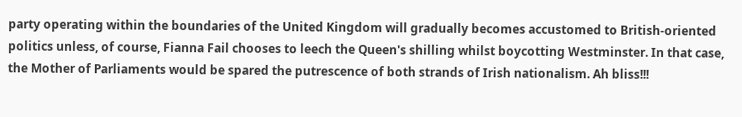party operating within the boundaries of the United Kingdom will gradually becomes accustomed to British-oriented politics unless, of course, Fianna Fail chooses to leech the Queen's shilling whilst boycotting Westminster. In that case, the Mother of Parliaments would be spared the putrescence of both strands of Irish nationalism. Ah bliss!!!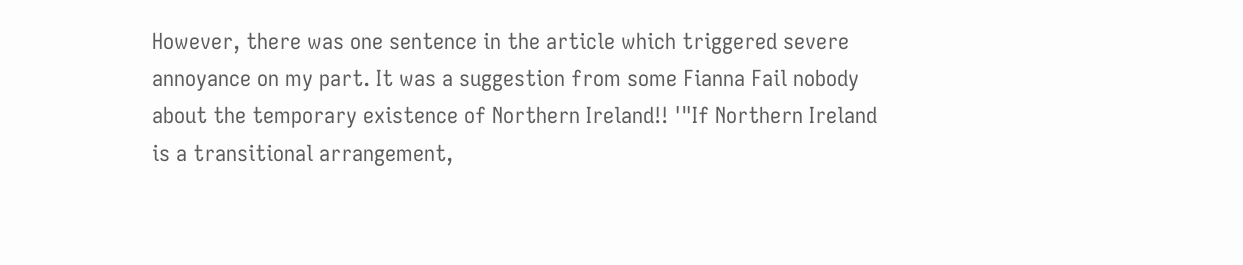However, there was one sentence in the article which triggered severe annoyance on my part. It was a suggestion from some Fianna Fail nobody about the temporary existence of Northern Ireland!! '"If Northern Ireland is a transitional arrangement,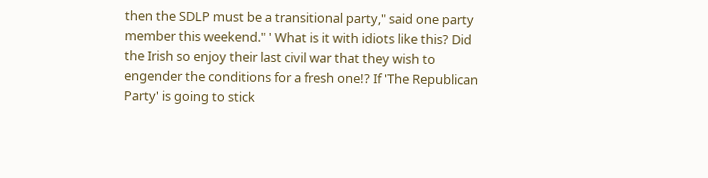then the SDLP must be a transitional party," said one party member this weekend." ' What is it with idiots like this? Did the Irish so enjoy their last civil war that they wish to engender the conditions for a fresh one!? If 'The Republican Party' is going to stick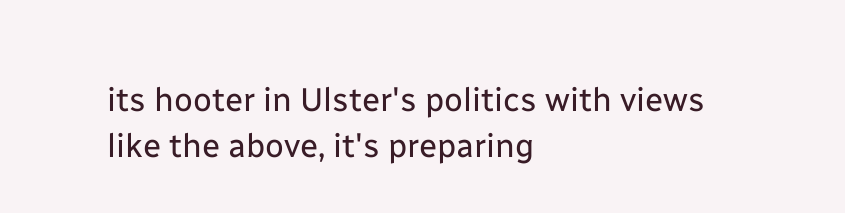its hooter in Ulster's politics with views like the above, it's preparing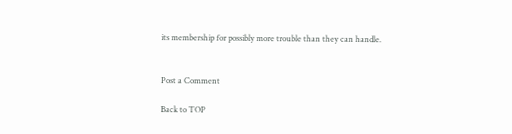its membership for possibly more trouble than they can handle.


Post a Comment

Back to TOP